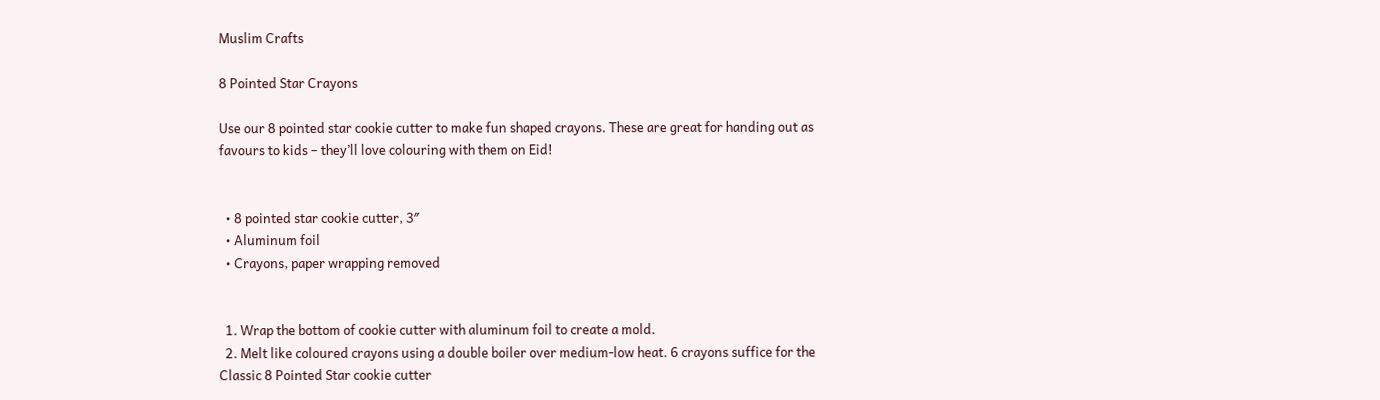Muslim Crafts

8 Pointed Star Crayons

Use our 8 pointed star cookie cutter to make fun shaped crayons. These are great for handing out as favours to kids – they’ll love colouring with them on Eid!


  • 8 pointed star cookie cutter, 3″
  • Aluminum foil
  • Crayons, paper wrapping removed


  1. Wrap the bottom of cookie cutter with aluminum foil to create a mold.
  2. Melt like coloured crayons using a double boiler over medium-low heat. 6 crayons suffice for the Classic 8 Pointed Star cookie cutter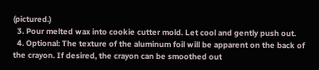(pictured.)
  3. Pour melted wax into cookie cutter mold. Let cool and gently push out.
  4. Optional: The texture of the aluminum foil will be apparent on the back of the crayon. If desired, the crayon can be smoothed out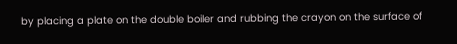by placing a plate on the double boiler and rubbing the crayon on the surface of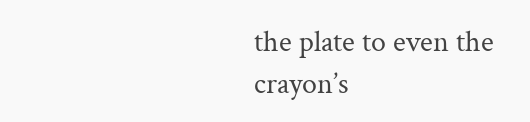the plate to even the crayon’s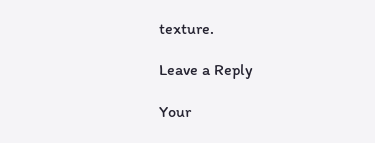texture.

Leave a Reply

Your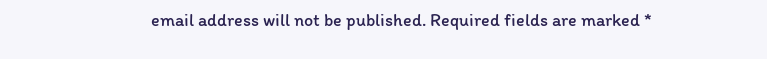email address will not be published. Required fields are marked *